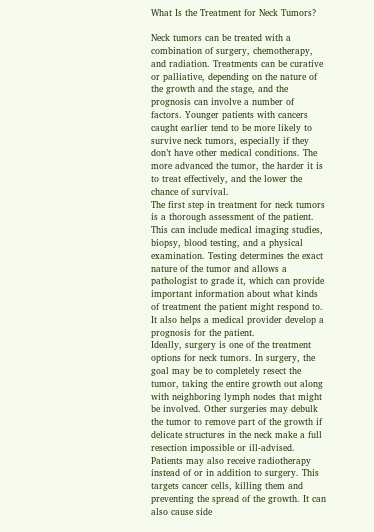What Is the Treatment for Neck Tumors?

Neck tumors can be treated with a combination of surgery, chemotherapy, and radiation. Treatments can be curative or palliative, depending on the nature of the growth and the stage, and the prognosis can involve a number of factors. Younger patients with cancers caught earlier tend to be more likely to survive neck tumors, especially if they don’t have other medical conditions. The more advanced the tumor, the harder it is to treat effectively, and the lower the chance of survival.
The first step in treatment for neck tumors is a thorough assessment of the patient. This can include medical imaging studies, biopsy, blood testing, and a physical examination. Testing determines the exact nature of the tumor and allows a pathologist to grade it, which can provide important information about what kinds of treatment the patient might respond to. It also helps a medical provider develop a prognosis for the patient.
Ideally, surgery is one of the treatment options for neck tumors. In surgery, the goal may be to completely resect the tumor, taking the entire growth out along with neighboring lymph nodes that might be involved. Other surgeries may debulk the tumor to remove part of the growth if delicate structures in the neck make a full resection impossible or ill-advised.
Patients may also receive radiotherapy instead of or in addition to surgery. This targets cancer cells, killing them and preventing the spread of the growth. It can also cause side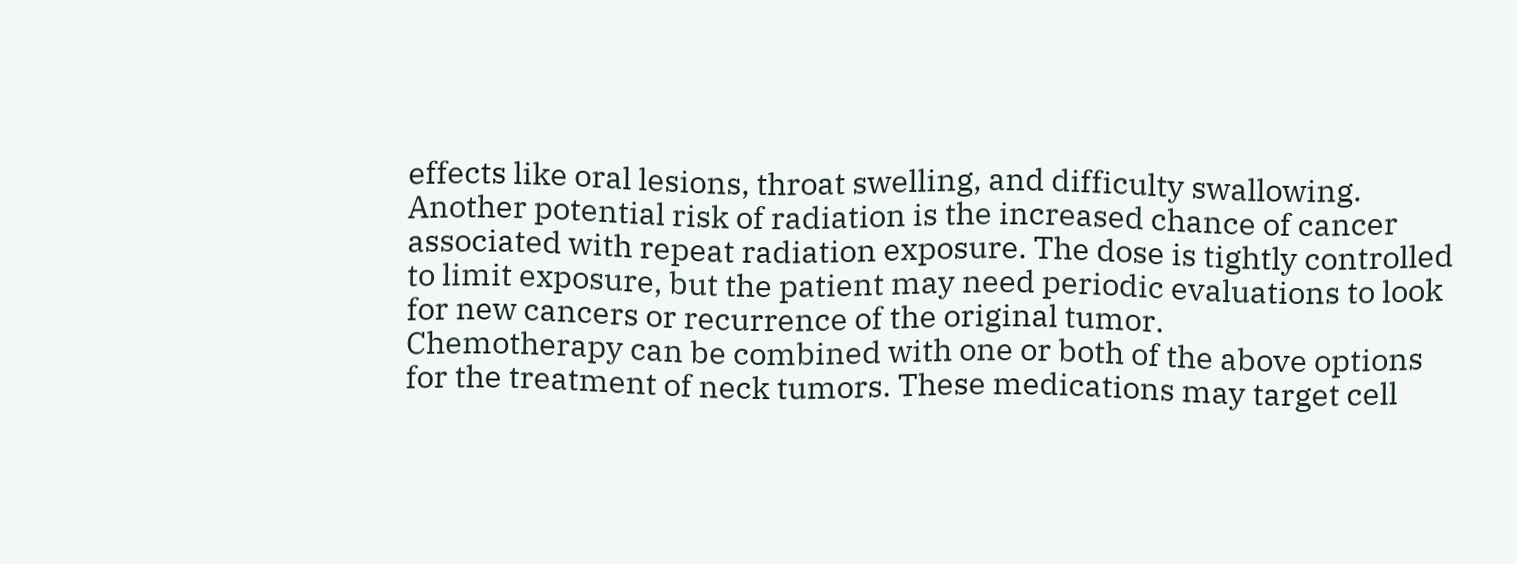effects like oral lesions, throat swelling, and difficulty swallowing. Another potential risk of radiation is the increased chance of cancer associated with repeat radiation exposure. The dose is tightly controlled to limit exposure, but the patient may need periodic evaluations to look for new cancers or recurrence of the original tumor.
Chemotherapy can be combined with one or both of the above options for the treatment of neck tumors. These medications may target cell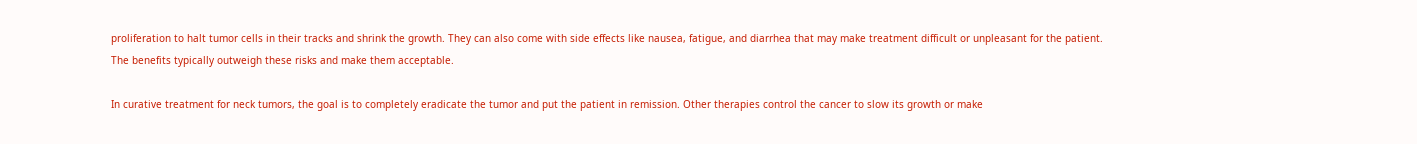proliferation to halt tumor cells in their tracks and shrink the growth. They can also come with side effects like nausea, fatigue, and diarrhea that may make treatment difficult or unpleasant for the patient. The benefits typically outweigh these risks and make them acceptable.

In curative treatment for neck tumors, the goal is to completely eradicate the tumor and put the patient in remission. Other therapies control the cancer to slow its growth or make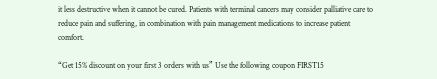it less destructive when it cannot be cured. Patients with terminal cancers may consider palliative care to reduce pain and suffering, in combination with pain management medications to increase patient comfort.

“Get 15% discount on your first 3 orders with us” Use the following coupon FIRST15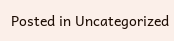Posted in Uncategorized